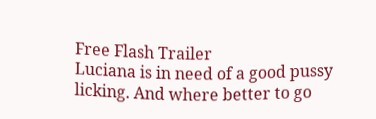Free Flash Trailer
Luciana is in need of a good pussy licking. And where better to go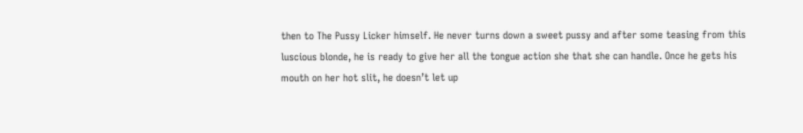then to The Pussy Licker himself. He never turns down a sweet pussy and after some teasing from this luscious blonde, he is ready to give her all the tongue action she that she can handle. Once he gets his mouth on her hot slit, he doesn’t let up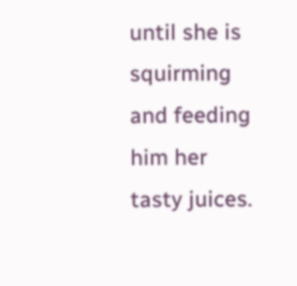until she is squirming and feeding him her tasty juices.